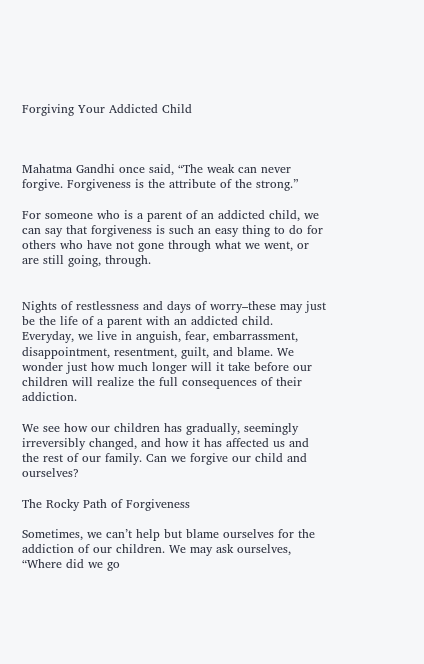Forgiving Your Addicted Child



Mahatma Gandhi once said, “The weak can never forgive. Forgiveness is the attribute of the strong.”

For someone who is a parent of an addicted child, we can say that forgiveness is such an easy thing to do for others who have not gone through what we went, or are still going, through.


Nights of restlessness and days of worry–these may just be the life of a parent with an addicted child. Everyday, we live in anguish, fear, embarrassment, disappointment, resentment, guilt, and blame. We wonder just how much longer will it take before our children will realize the full consequences of their addiction.

We see how our children has gradually, seemingly irreversibly changed, and how it has affected us and the rest of our family. Can we forgive our child and ourselves?

The Rocky Path of Forgiveness

Sometimes, we can’t help but blame ourselves for the addiction of our children. We may ask ourselves, “Where did we go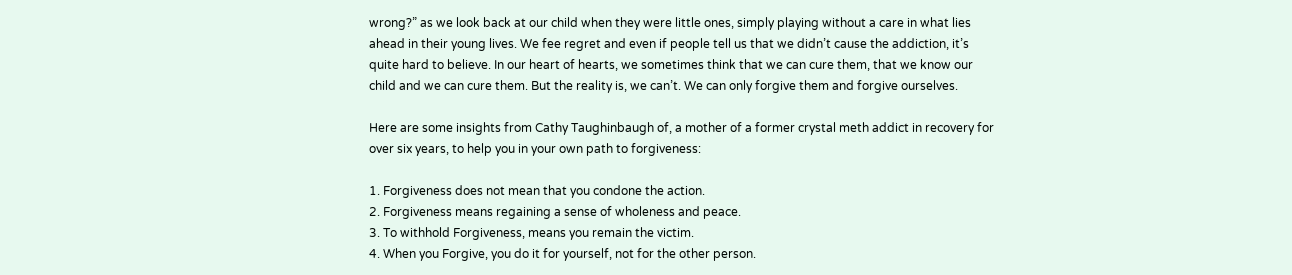wrong?” as we look back at our child when they were little ones, simply playing without a care in what lies ahead in their young lives. We fee regret and even if people tell us that we didn’t cause the addiction, it’s quite hard to believe. In our heart of hearts, we sometimes think that we can cure them, that we know our child and we can cure them. But the reality is, we can’t. We can only forgive them and forgive ourselves.

Here are some insights from Cathy Taughinbaugh of, a mother of a former crystal meth addict in recovery for over six years, to help you in your own path to forgiveness:

1. Forgiveness does not mean that you condone the action.
2. Forgiveness means regaining a sense of wholeness and peace.
3. To withhold Forgiveness, means you remain the victim.
4. When you Forgive, you do it for yourself, not for the other person.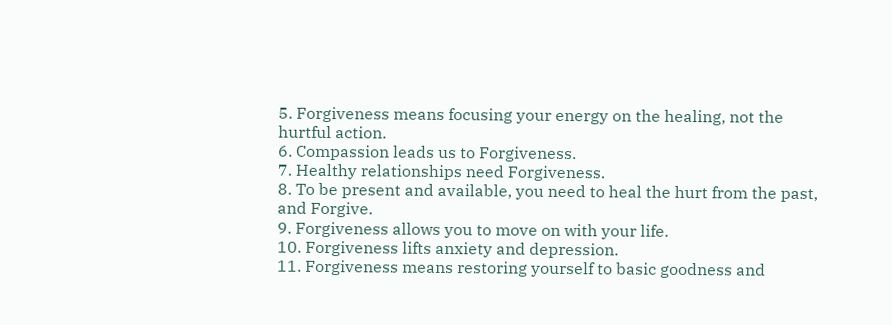5. Forgiveness means focusing your energy on the healing, not the hurtful action.
6. Compassion leads us to Forgiveness.
7. Healthy relationships need Forgiveness.
8. To be present and available, you need to heal the hurt from the past, and Forgive.
9. Forgiveness allows you to move on with your life.
10. Forgiveness lifts anxiety and depression.
11. Forgiveness means restoring yourself to basic goodness and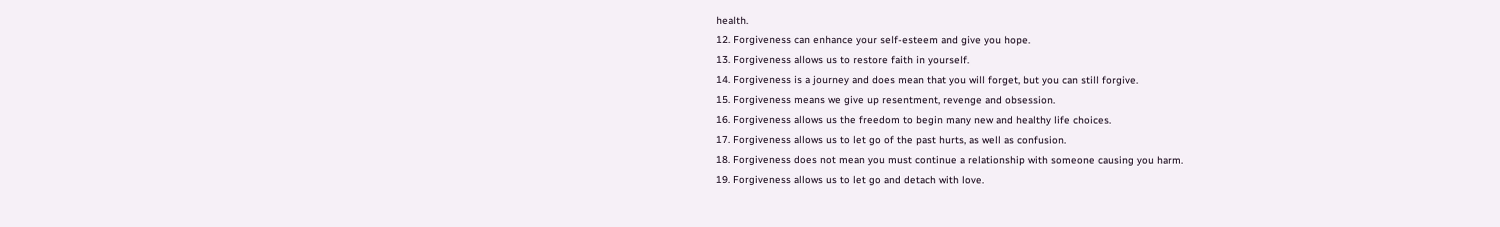health.
12. Forgiveness can enhance your self-esteem and give you hope.
13. Forgiveness allows us to restore faith in yourself.
14. Forgiveness is a journey and does mean that you will forget, but you can still forgive.
15. Forgiveness means we give up resentment, revenge and obsession.
16. Forgiveness allows us the freedom to begin many new and healthy life choices.
17. Forgiveness allows us to let go of the past hurts, as well as confusion.
18. Forgiveness does not mean you must continue a relationship with someone causing you harm.
19. Forgiveness allows us to let go and detach with love.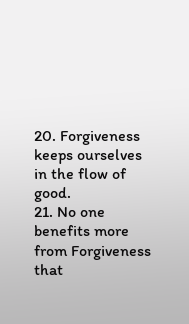20. Forgiveness keeps ourselves in the flow of good.
21. No one benefits more from Forgiveness that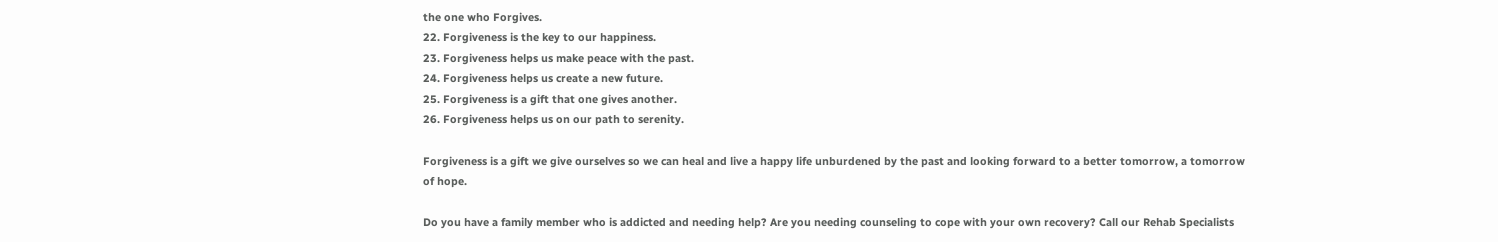the one who Forgives.
22. Forgiveness is the key to our happiness.
23. Forgiveness helps us make peace with the past.
24. Forgiveness helps us create a new future.
25. Forgiveness is a gift that one gives another.
26. Forgiveness helps us on our path to serenity.

Forgiveness is a gift we give ourselves so we can heal and live a happy life unburdened by the past and looking forward to a better tomorrow, a tomorrow of hope.

Do you have a family member who is addicted and needing help? Are you needing counseling to cope with your own recovery? Call our Rehab Specialists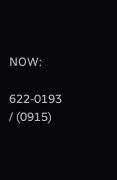NOW:

622-0193 / (0915)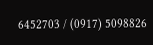6452703 / (0917) 5098826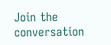Join the conversation